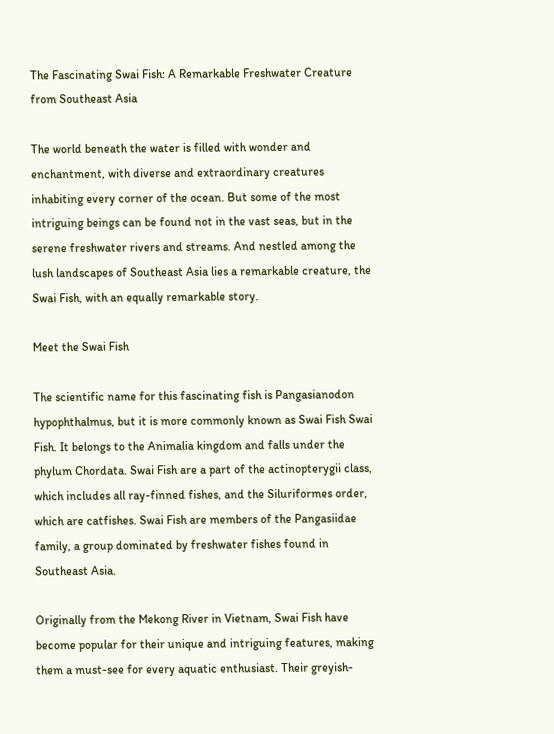The Fascinating Swai Fish: A Remarkable Freshwater Creature from Southeast Asia

The world beneath the water is filled with wonder and enchantment, with diverse and extraordinary creatures inhabiting every corner of the ocean. But some of the most intriguing beings can be found not in the vast seas, but in the serene freshwater rivers and streams. And nestled among the lush landscapes of Southeast Asia lies a remarkable creature, the Swai Fish, with an equally remarkable story.

Meet the Swai Fish

The scientific name for this fascinating fish is Pangasianodon hypophthalmus, but it is more commonly known as Swai Fish Swai Fish. It belongs to the Animalia kingdom and falls under the phylum Chordata. Swai Fish are a part of the actinopterygii class, which includes all ray-finned fishes, and the Siluriformes order, which are catfishes. Swai Fish are members of the Pangasiidae family, a group dominated by freshwater fishes found in Southeast Asia.

Originally from the Mekong River in Vietnam, Swai Fish have become popular for their unique and intriguing features, making them a must-see for every aquatic enthusiast. Their greyish-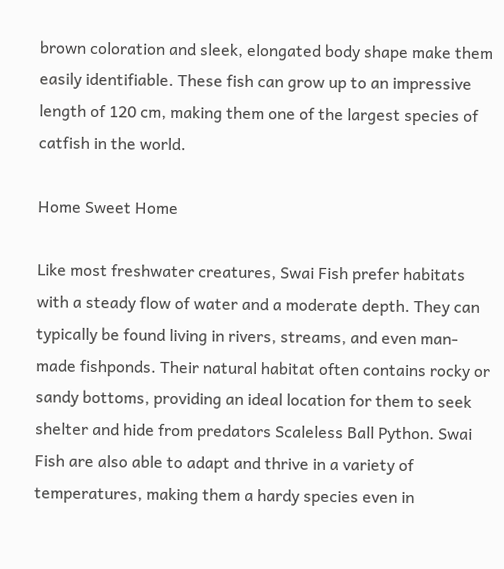brown coloration and sleek, elongated body shape make them easily identifiable. These fish can grow up to an impressive length of 120 cm, making them one of the largest species of catfish in the world.

Home Sweet Home

Like most freshwater creatures, Swai Fish prefer habitats with a steady flow of water and a moderate depth. They can typically be found living in rivers, streams, and even man-made fishponds. Their natural habitat often contains rocky or sandy bottoms, providing an ideal location for them to seek shelter and hide from predators Scaleless Ball Python. Swai Fish are also able to adapt and thrive in a variety of temperatures, making them a hardy species even in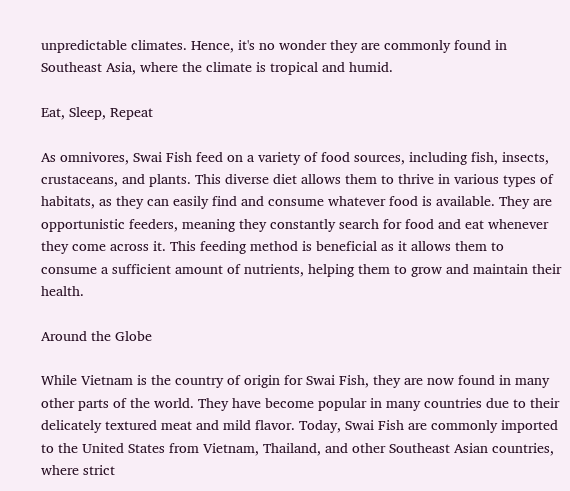unpredictable climates. Hence, it's no wonder they are commonly found in Southeast Asia, where the climate is tropical and humid.

Eat, Sleep, Repeat

As omnivores, Swai Fish feed on a variety of food sources, including fish, insects, crustaceans, and plants. This diverse diet allows them to thrive in various types of habitats, as they can easily find and consume whatever food is available. They are opportunistic feeders, meaning they constantly search for food and eat whenever they come across it. This feeding method is beneficial as it allows them to consume a sufficient amount of nutrients, helping them to grow and maintain their health.

Around the Globe

While Vietnam is the country of origin for Swai Fish, they are now found in many other parts of the world. They have become popular in many countries due to their delicately textured meat and mild flavor. Today, Swai Fish are commonly imported to the United States from Vietnam, Thailand, and other Southeast Asian countries, where strict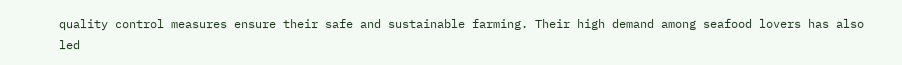quality control measures ensure their safe and sustainable farming. Their high demand among seafood lovers has also led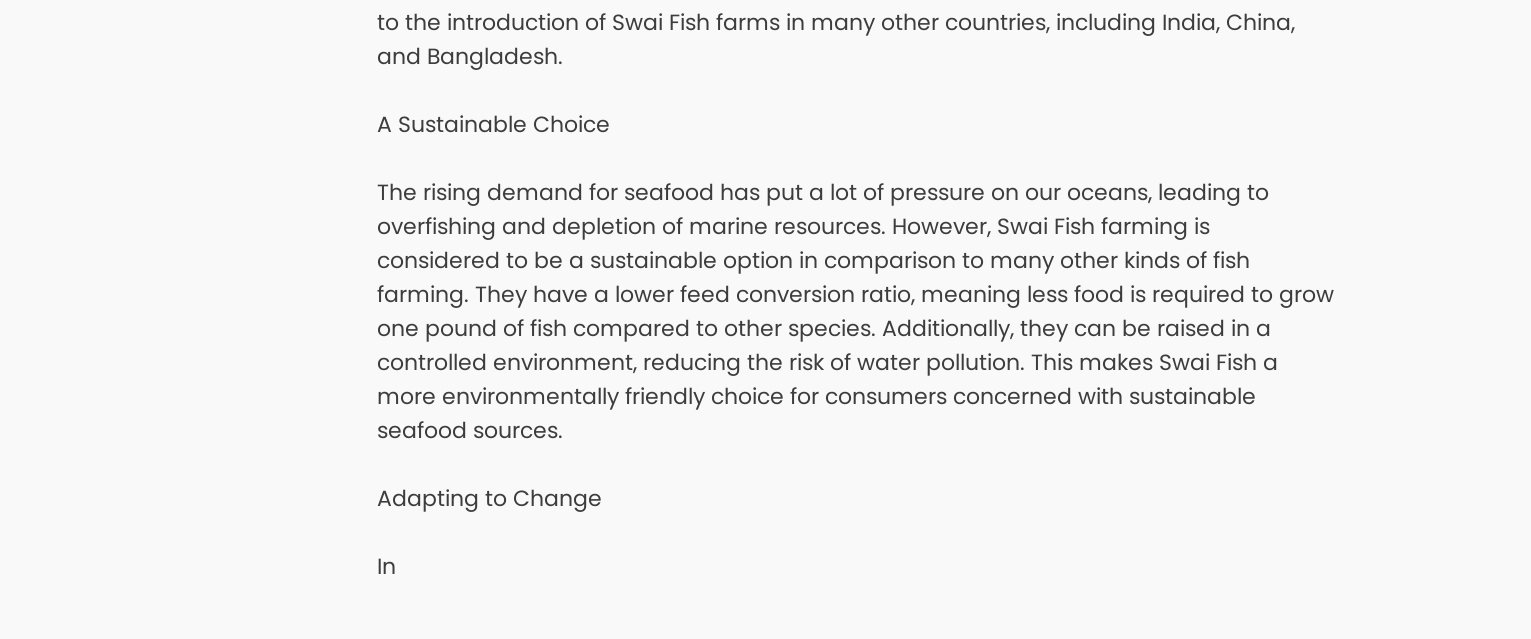to the introduction of Swai Fish farms in many other countries, including India, China, and Bangladesh.

A Sustainable Choice

The rising demand for seafood has put a lot of pressure on our oceans, leading to overfishing and depletion of marine resources. However, Swai Fish farming is considered to be a sustainable option in comparison to many other kinds of fish farming. They have a lower feed conversion ratio, meaning less food is required to grow one pound of fish compared to other species. Additionally, they can be raised in a controlled environment, reducing the risk of water pollution. This makes Swai Fish a more environmentally friendly choice for consumers concerned with sustainable seafood sources.

Adapting to Change

In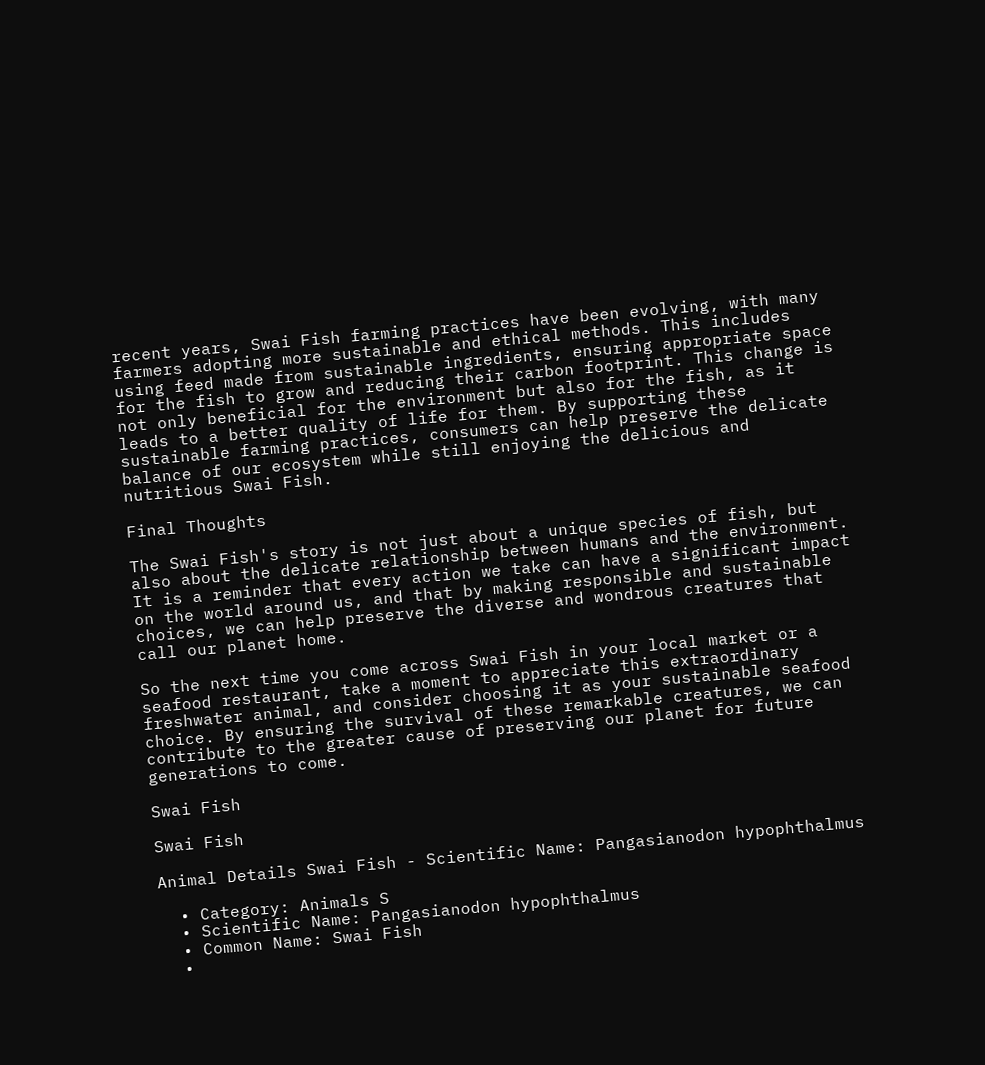recent years, Swai Fish farming practices have been evolving, with many farmers adopting more sustainable and ethical methods. This includes using feed made from sustainable ingredients, ensuring appropriate space for the fish to grow and reducing their carbon footprint. This change is not only beneficial for the environment but also for the fish, as it leads to a better quality of life for them. By supporting these sustainable farming practices, consumers can help preserve the delicate balance of our ecosystem while still enjoying the delicious and nutritious Swai Fish.

Final Thoughts

The Swai Fish's story is not just about a unique species of fish, but also about the delicate relationship between humans and the environment. It is a reminder that every action we take can have a significant impact on the world around us, and that by making responsible and sustainable choices, we can help preserve the diverse and wondrous creatures that call our planet home.

So the next time you come across Swai Fish in your local market or a seafood restaurant, take a moment to appreciate this extraordinary freshwater animal, and consider choosing it as your sustainable seafood choice. By ensuring the survival of these remarkable creatures, we can contribute to the greater cause of preserving our planet for future generations to come.

Swai Fish

Swai Fish

Animal Details Swai Fish - Scientific Name: Pangasianodon hypophthalmus

  • Category: Animals S
  • Scientific Name: Pangasianodon hypophthalmus
  • Common Name: Swai Fish
  •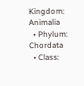Kingdom: Animalia
  • Phylum: Chordata
  • Class: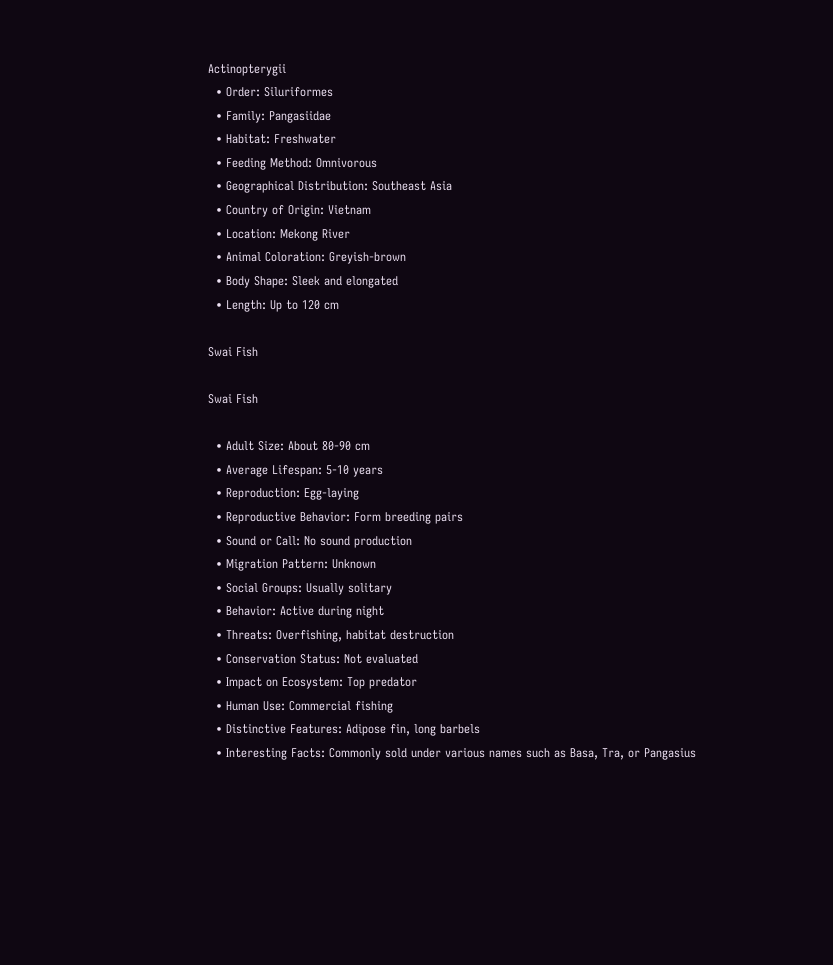Actinopterygii
  • Order: Siluriformes
  • Family: Pangasiidae
  • Habitat: Freshwater
  • Feeding Method: Omnivorous
  • Geographical Distribution: Southeast Asia
  • Country of Origin: Vietnam
  • Location: Mekong River
  • Animal Coloration: Greyish-brown
  • Body Shape: Sleek and elongated
  • Length: Up to 120 cm

Swai Fish

Swai Fish

  • Adult Size: About 80-90 cm
  • Average Lifespan: 5-10 years
  • Reproduction: Egg-laying
  • Reproductive Behavior: Form breeding pairs
  • Sound or Call: No sound production
  • Migration Pattern: Unknown
  • Social Groups: Usually solitary
  • Behavior: Active during night
  • Threats: Overfishing, habitat destruction
  • Conservation Status: Not evaluated
  • Impact on Ecosystem: Top predator
  • Human Use: Commercial fishing
  • Distinctive Features: Adipose fin, long barbels
  • Interesting Facts: Commonly sold under various names such as Basa, Tra, or Pangasius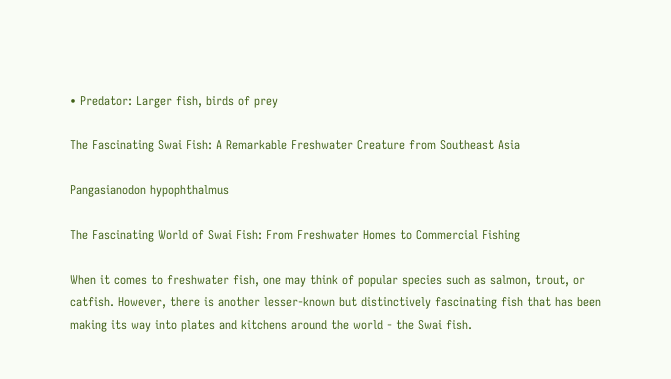• Predator: Larger fish, birds of prey

The Fascinating Swai Fish: A Remarkable Freshwater Creature from Southeast Asia

Pangasianodon hypophthalmus

The Fascinating World of Swai Fish: From Freshwater Homes to Commercial Fishing

When it comes to freshwater fish, one may think of popular species such as salmon, trout, or catfish. However, there is another lesser-known but distinctively fascinating fish that has been making its way into plates and kitchens around the world - the Swai fish.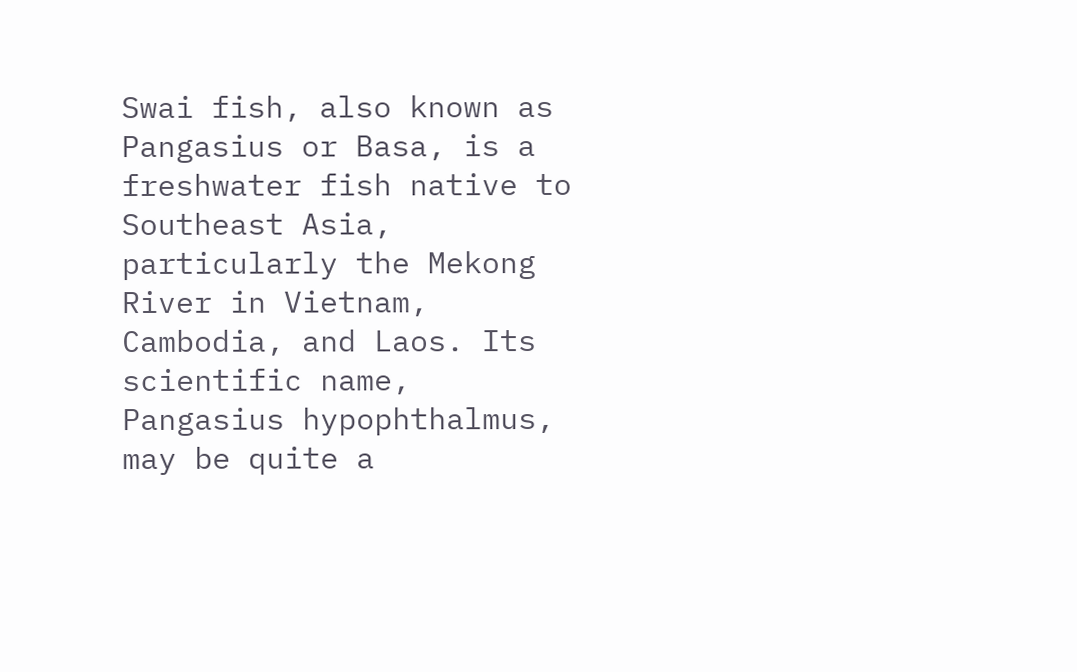Swai fish, also known as Pangasius or Basa, is a freshwater fish native to Southeast Asia, particularly the Mekong River in Vietnam, Cambodia, and Laos. Its scientific name, Pangasius hypophthalmus, may be quite a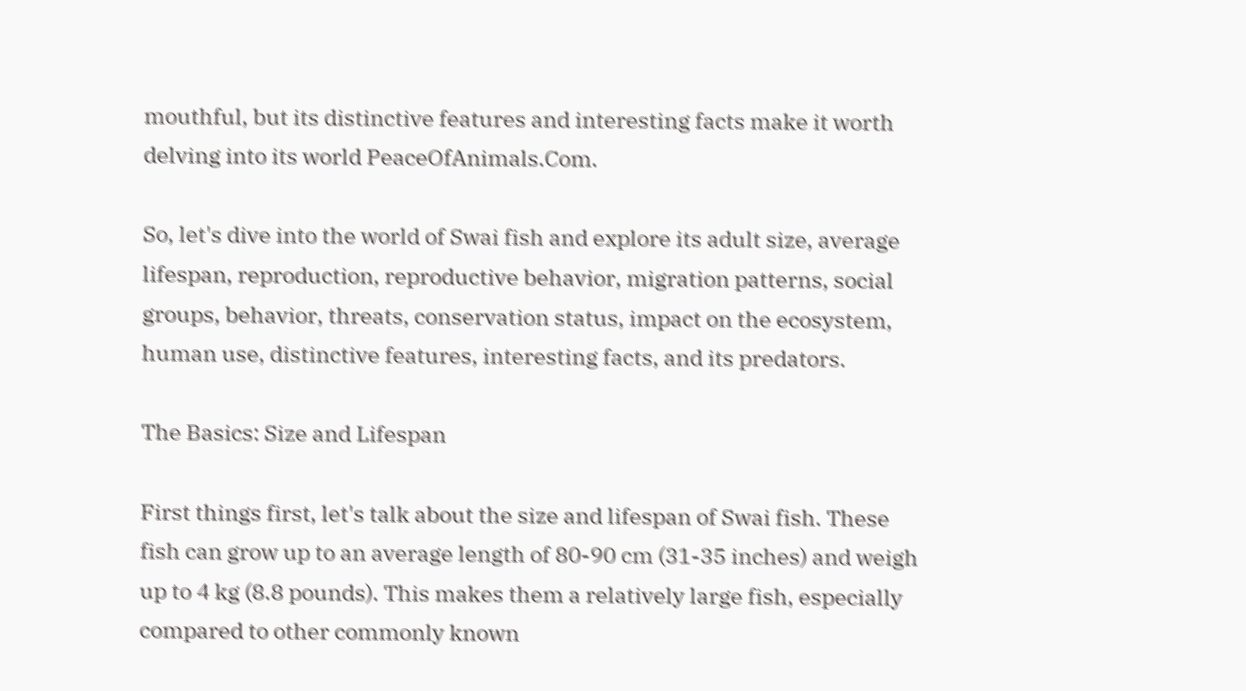mouthful, but its distinctive features and interesting facts make it worth delving into its world PeaceOfAnimals.Com.

So, let's dive into the world of Swai fish and explore its adult size, average lifespan, reproduction, reproductive behavior, migration patterns, social groups, behavior, threats, conservation status, impact on the ecosystem, human use, distinctive features, interesting facts, and its predators.

The Basics: Size and Lifespan

First things first, let's talk about the size and lifespan of Swai fish. These fish can grow up to an average length of 80-90 cm (31-35 inches) and weigh up to 4 kg (8.8 pounds). This makes them a relatively large fish, especially compared to other commonly known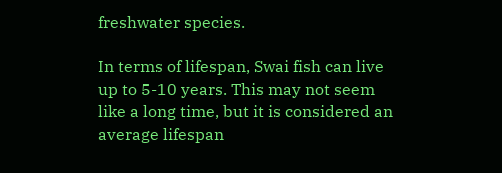freshwater species.

In terms of lifespan, Swai fish can live up to 5-10 years. This may not seem like a long time, but it is considered an average lifespan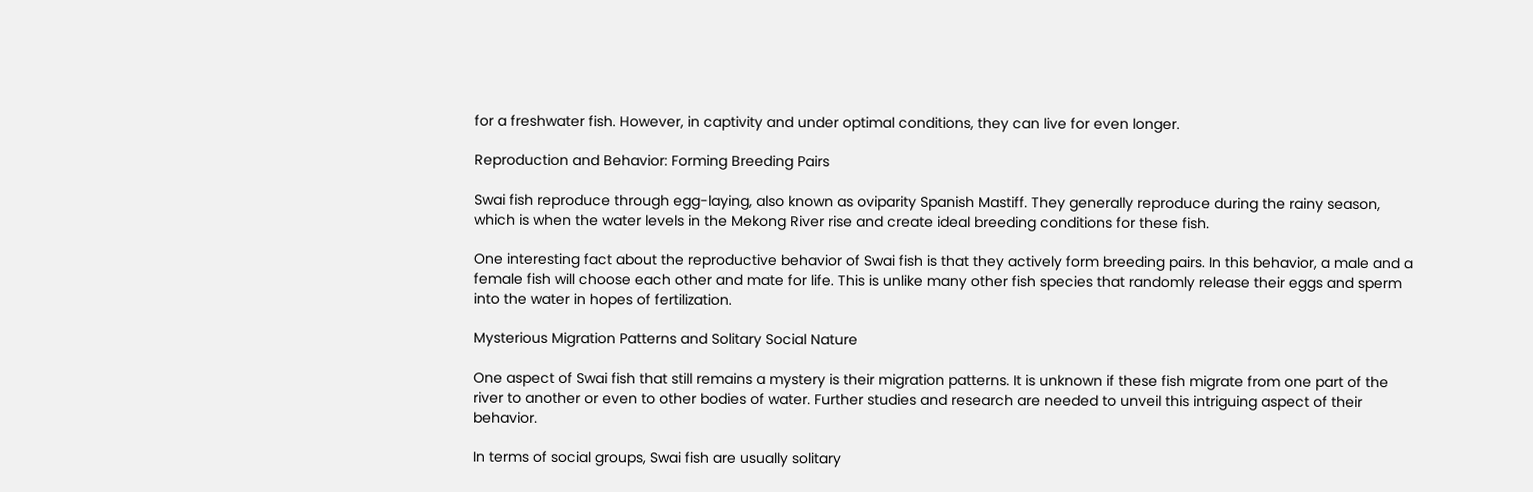for a freshwater fish. However, in captivity and under optimal conditions, they can live for even longer.

Reproduction and Behavior: Forming Breeding Pairs

Swai fish reproduce through egg-laying, also known as oviparity Spanish Mastiff. They generally reproduce during the rainy season, which is when the water levels in the Mekong River rise and create ideal breeding conditions for these fish.

One interesting fact about the reproductive behavior of Swai fish is that they actively form breeding pairs. In this behavior, a male and a female fish will choose each other and mate for life. This is unlike many other fish species that randomly release their eggs and sperm into the water in hopes of fertilization.

Mysterious Migration Patterns and Solitary Social Nature

One aspect of Swai fish that still remains a mystery is their migration patterns. It is unknown if these fish migrate from one part of the river to another or even to other bodies of water. Further studies and research are needed to unveil this intriguing aspect of their behavior.

In terms of social groups, Swai fish are usually solitary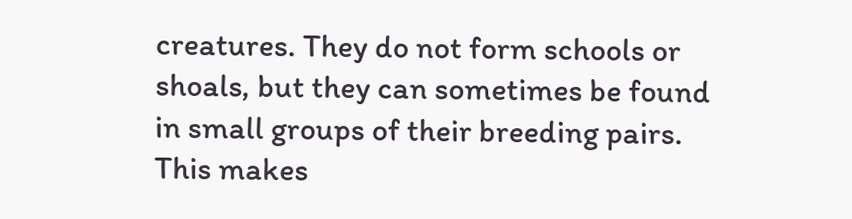creatures. They do not form schools or shoals, but they can sometimes be found in small groups of their breeding pairs. This makes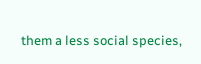them a less social species,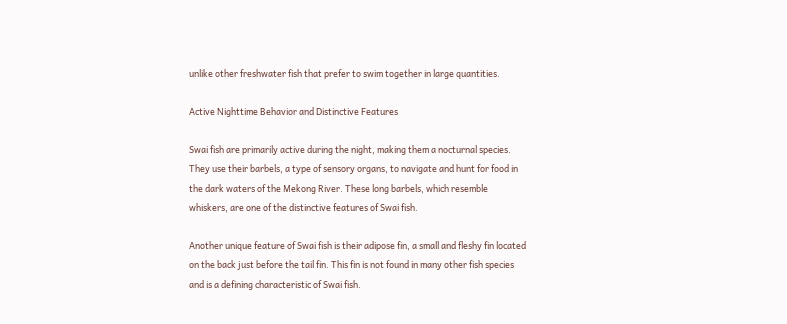unlike other freshwater fish that prefer to swim together in large quantities.

Active Nighttime Behavior and Distinctive Features

Swai fish are primarily active during the night, making them a nocturnal species. They use their barbels, a type of sensory organs, to navigate and hunt for food in the dark waters of the Mekong River. These long barbels, which resemble whiskers, are one of the distinctive features of Swai fish.

Another unique feature of Swai fish is their adipose fin, a small and fleshy fin located on the back just before the tail fin. This fin is not found in many other fish species and is a defining characteristic of Swai fish.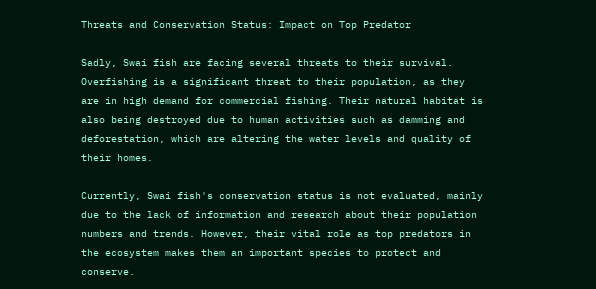Threats and Conservation Status: Impact on Top Predator

Sadly, Swai fish are facing several threats to their survival. Overfishing is a significant threat to their population, as they are in high demand for commercial fishing. Their natural habitat is also being destroyed due to human activities such as damming and deforestation, which are altering the water levels and quality of their homes.

Currently, Swai fish's conservation status is not evaluated, mainly due to the lack of information and research about their population numbers and trends. However, their vital role as top predators in the ecosystem makes them an important species to protect and conserve.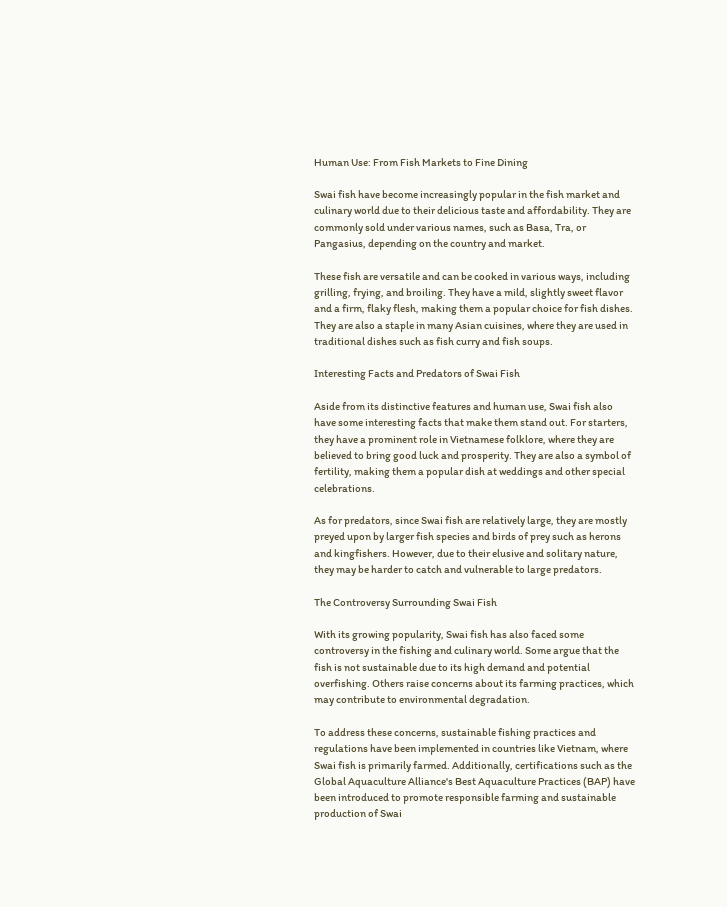Human Use: From Fish Markets to Fine Dining

Swai fish have become increasingly popular in the fish market and culinary world due to their delicious taste and affordability. They are commonly sold under various names, such as Basa, Tra, or Pangasius, depending on the country and market.

These fish are versatile and can be cooked in various ways, including grilling, frying, and broiling. They have a mild, slightly sweet flavor and a firm, flaky flesh, making them a popular choice for fish dishes. They are also a staple in many Asian cuisines, where they are used in traditional dishes such as fish curry and fish soups.

Interesting Facts and Predators of Swai Fish

Aside from its distinctive features and human use, Swai fish also have some interesting facts that make them stand out. For starters, they have a prominent role in Vietnamese folklore, where they are believed to bring good luck and prosperity. They are also a symbol of fertility, making them a popular dish at weddings and other special celebrations.

As for predators, since Swai fish are relatively large, they are mostly preyed upon by larger fish species and birds of prey such as herons and kingfishers. However, due to their elusive and solitary nature, they may be harder to catch and vulnerable to large predators.

The Controversy Surrounding Swai Fish

With its growing popularity, Swai fish has also faced some controversy in the fishing and culinary world. Some argue that the fish is not sustainable due to its high demand and potential overfishing. Others raise concerns about its farming practices, which may contribute to environmental degradation.

To address these concerns, sustainable fishing practices and regulations have been implemented in countries like Vietnam, where Swai fish is primarily farmed. Additionally, certifications such as the Global Aquaculture Alliance's Best Aquaculture Practices (BAP) have been introduced to promote responsible farming and sustainable production of Swai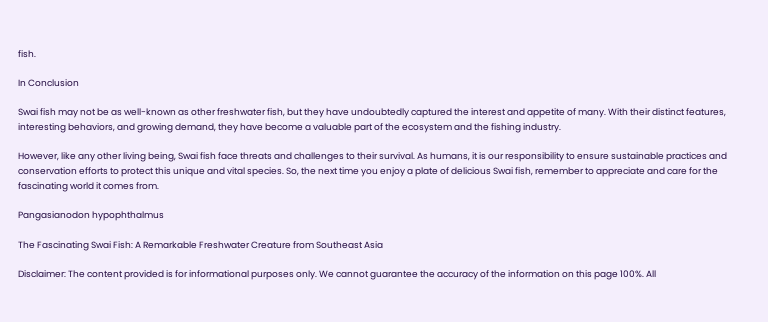fish.

In Conclusion

Swai fish may not be as well-known as other freshwater fish, but they have undoubtedly captured the interest and appetite of many. With their distinct features, interesting behaviors, and growing demand, they have become a valuable part of the ecosystem and the fishing industry.

However, like any other living being, Swai fish face threats and challenges to their survival. As humans, it is our responsibility to ensure sustainable practices and conservation efforts to protect this unique and vital species. So, the next time you enjoy a plate of delicious Swai fish, remember to appreciate and care for the fascinating world it comes from.

Pangasianodon hypophthalmus

The Fascinating Swai Fish: A Remarkable Freshwater Creature from Southeast Asia

Disclaimer: The content provided is for informational purposes only. We cannot guarantee the accuracy of the information on this page 100%. All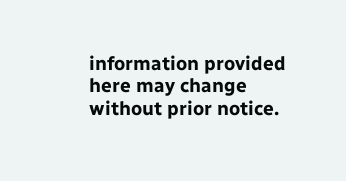information provided here may change without prior notice.